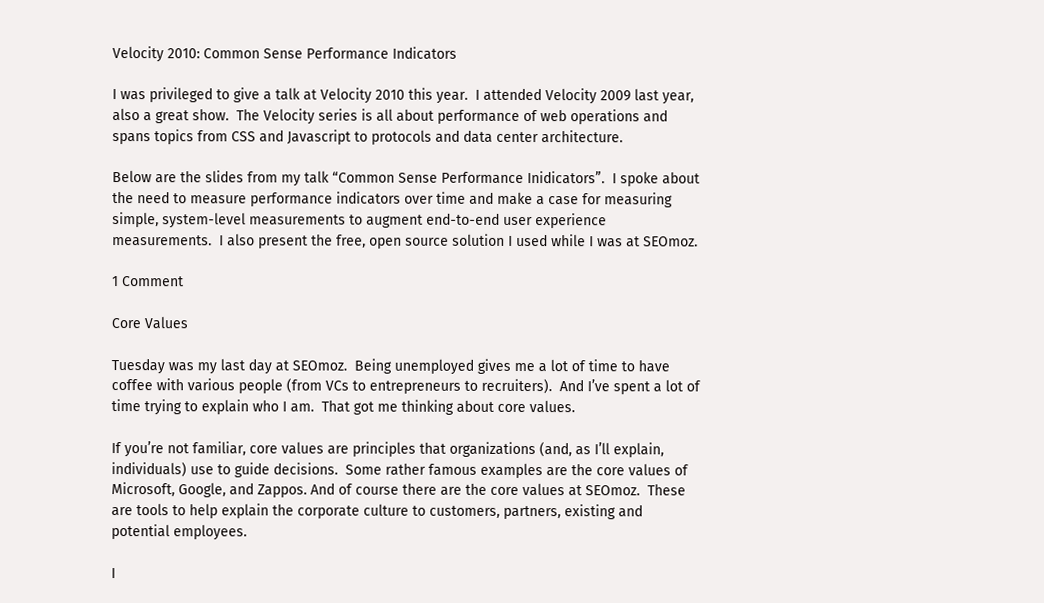Velocity 2010: Common Sense Performance Indicators

I was privileged to give a talk at Velocity 2010 this year.  I attended Velocity 2009 last year, also a great show.  The Velocity series is all about performance of web operations and spans topics from CSS and Javascript to protocols and data center architecture.

Below are the slides from my talk “Common Sense Performance Inidicators”.  I spoke about the need to measure performance indicators over time and make a case for measuring simple, system-level measurements to augment end-to-end user experience measurements.  I also present the free, open source solution I used while I was at SEOmoz.

1 Comment

Core Values

Tuesday was my last day at SEOmoz.  Being unemployed gives me a lot of time to have coffee with various people (from VCs to entrepreneurs to recruiters).  And I’ve spent a lot of time trying to explain who I am.  That got me thinking about core values.

If you’re not familiar, core values are principles that organizations (and, as I’ll explain, individuals) use to guide decisions.  Some rather famous examples are the core values of Microsoft, Google, and Zappos. And of course there are the core values at SEOmoz.  These are tools to help explain the corporate culture to customers, partners, existing and potential employees.

I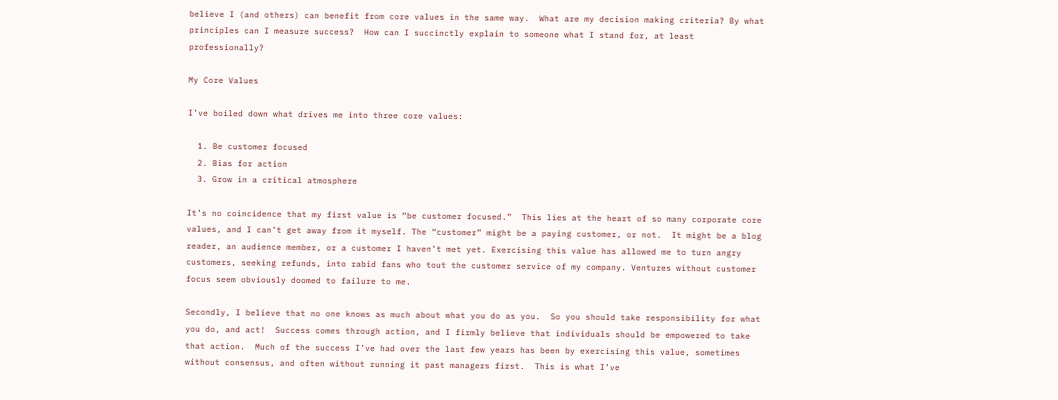believe I (and others) can benefit from core values in the same way.  What are my decision making criteria? By what principles can I measure success?  How can I succinctly explain to someone what I stand for, at least professionally?

My Core Values

I’ve boiled down what drives me into three core values:

  1. Be customer focused
  2. Bias for action
  3. Grow in a critical atmosphere

It’s no coincidence that my first value is “be customer focused.”  This lies at the heart of so many corporate core values, and I can’t get away from it myself. The “customer” might be a paying customer, or not.  It might be a blog reader, an audience member, or a customer I haven’t met yet. Exercising this value has allowed me to turn angry customers, seeking refunds, into rabid fans who tout the customer service of my company. Ventures without customer focus seem obviously doomed to failure to me.

Secondly, I believe that no one knows as much about what you do as you.  So you should take responsibility for what you do, and act!  Success comes through action, and I firmly believe that individuals should be empowered to take that action.  Much of the success I’ve had over the last few years has been by exercising this value, sometimes without consensus, and often without running it past managers first.  This is what I’ve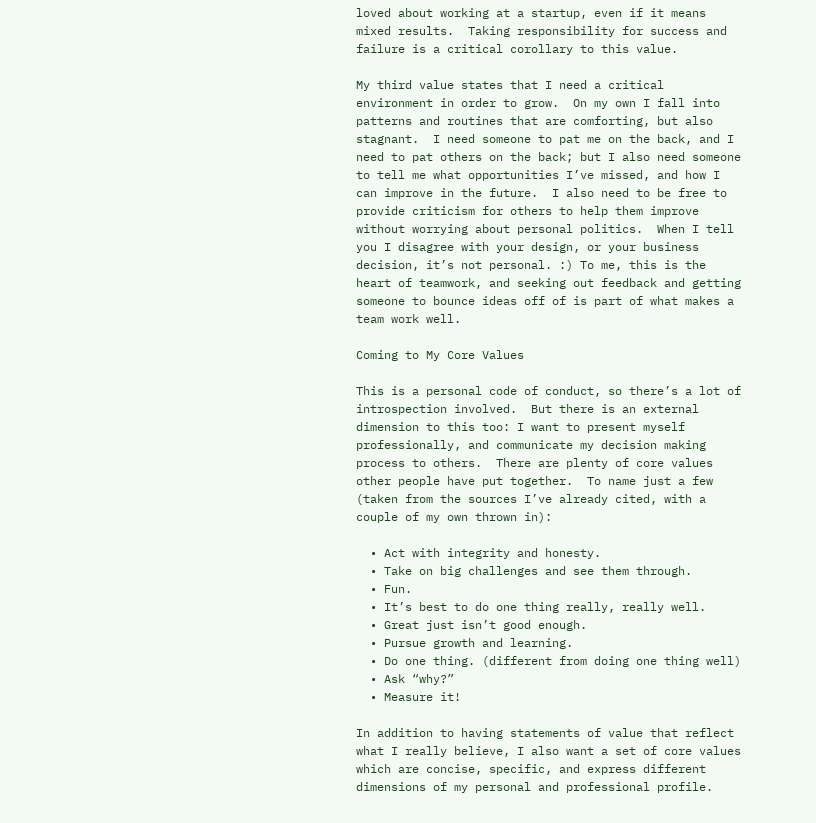loved about working at a startup, even if it means mixed results.  Taking responsibility for success and failure is a critical corollary to this value.

My third value states that I need a critical environment in order to grow.  On my own I fall into patterns and routines that are comforting, but also stagnant.  I need someone to pat me on the back, and I need to pat others on the back; but I also need someone to tell me what opportunities I’ve missed, and how I can improve in the future.  I also need to be free to provide criticism for others to help them improve without worrying about personal politics.  When I tell you I disagree with your design, or your business decision, it’s not personal. :) To me, this is the heart of teamwork, and seeking out feedback and getting someone to bounce ideas off of is part of what makes a team work well.

Coming to My Core Values

This is a personal code of conduct, so there’s a lot of introspection involved.  But there is an external dimension to this too: I want to present myself professionally, and communicate my decision making process to others.  There are plenty of core values other people have put together.  To name just a few (taken from the sources I’ve already cited, with a couple of my own thrown in):

  • Act with integrity and honesty.
  • Take on big challenges and see them through.
  • Fun.
  • It’s best to do one thing really, really well.
  • Great just isn’t good enough.
  • Pursue growth and learning.
  • Do one thing. (different from doing one thing well)
  • Ask “why?”
  • Measure it!

In addition to having statements of value that reflect what I really believe, I also want a set of core values which are concise, specific, and express different dimensions of my personal and professional profile.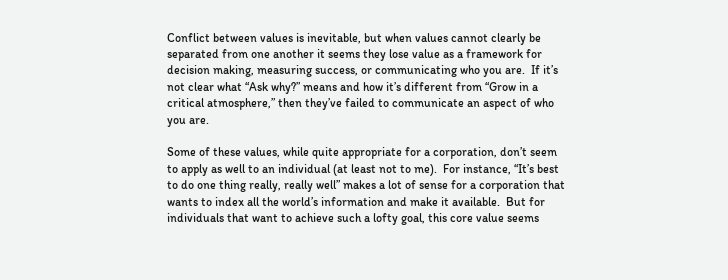Conflict between values is inevitable, but when values cannot clearly be separated from one another it seems they lose value as a framework for decision making, measuring success, or communicating who you are.  If it’s not clear what “Ask why?” means and how it’s different from “Grow in a critical atmosphere,” then they’ve failed to communicate an aspect of who you are.

Some of these values, while quite appropriate for a corporation, don’t seem to apply as well to an individual (at least not to me).  For instance, “It’s best to do one thing really, really well” makes a lot of sense for a corporation that wants to index all the world’s information and make it available.  But for individuals that want to achieve such a lofty goal, this core value seems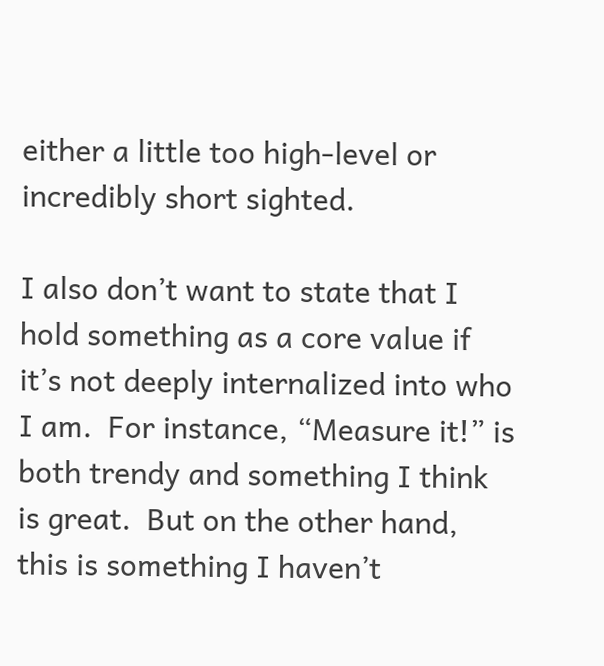either a little too high-level or incredibly short sighted.

I also don’t want to state that I hold something as a core value if it’s not deeply internalized into who I am.  For instance, “Measure it!” is both trendy and something I think is great.  But on the other hand, this is something I haven’t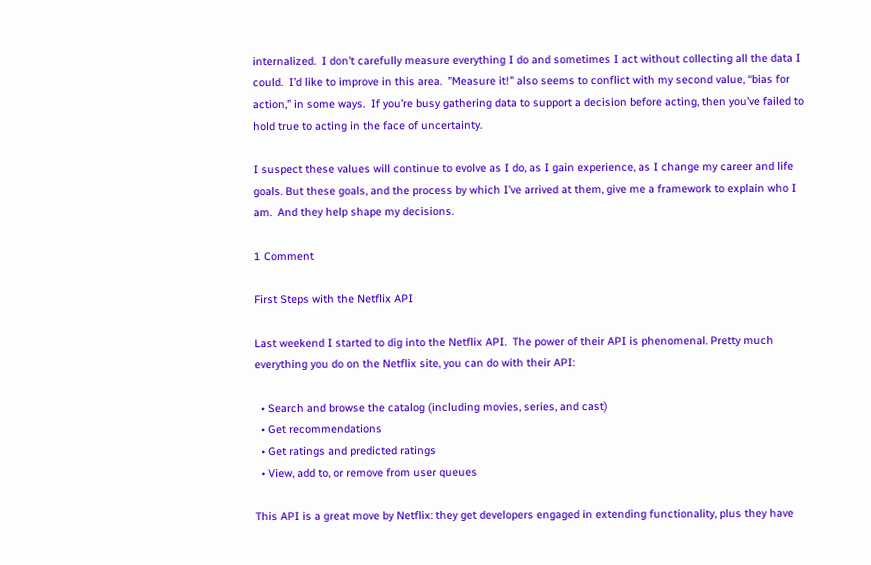internalized.  I don’t carefully measure everything I do and sometimes I act without collecting all the data I could.  I’d like to improve in this area.  ”Measure it!” also seems to conflict with my second value, “bias for action,” in some ways.  If you’re busy gathering data to support a decision before acting, then you’ve failed to hold true to acting in the face of uncertainty.

I suspect these values will continue to evolve as I do, as I gain experience, as I change my career and life goals. But these goals, and the process by which I’ve arrived at them, give me a framework to explain who I am.  And they help shape my decisions.

1 Comment

First Steps with the Netflix API

Last weekend I started to dig into the Netflix API.  The power of their API is phenomenal. Pretty much everything you do on the Netflix site, you can do with their API:

  • Search and browse the catalog (including movies, series, and cast)
  • Get recommendations
  • Get ratings and predicted ratings
  • View, add to, or remove from user queues

This API is a great move by Netflix: they get developers engaged in extending functionality, plus they have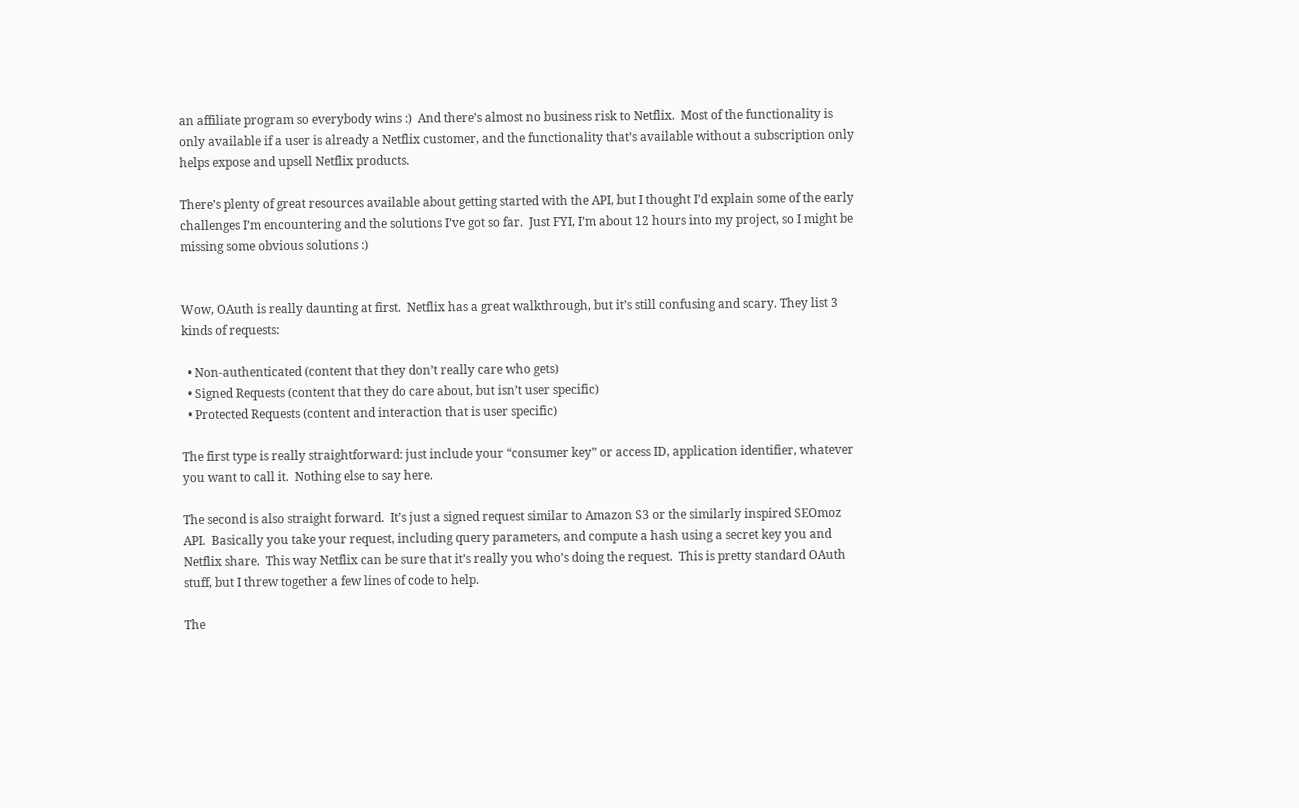an affiliate program so everybody wins :)  And there’s almost no business risk to Netflix.  Most of the functionality is only available if a user is already a Netflix customer, and the functionality that’s available without a subscription only helps expose and upsell Netflix products.

There’s plenty of great resources available about getting started with the API, but I thought I’d explain some of the early challenges I’m encountering and the solutions I’ve got so far.  Just FYI, I’m about 12 hours into my project, so I might be missing some obvious solutions :)


Wow, OAuth is really daunting at first.  Netflix has a great walkthrough, but it’s still confusing and scary. They list 3 kinds of requests:

  • Non-authenticated (content that they don’t really care who gets)
  • Signed Requests (content that they do care about, but isn’t user specific)
  • Protected Requests (content and interaction that is user specific)

The first type is really straightforward: just include your “consumer key” or access ID, application identifier, whatever you want to call it.  Nothing else to say here.

The second is also straight forward.  It’s just a signed request similar to Amazon S3 or the similarly inspired SEOmoz API.  Basically you take your request, including query parameters, and compute a hash using a secret key you and Netflix share.  This way Netflix can be sure that it’s really you who’s doing the request.  This is pretty standard OAuth stuff, but I threw together a few lines of code to help.

The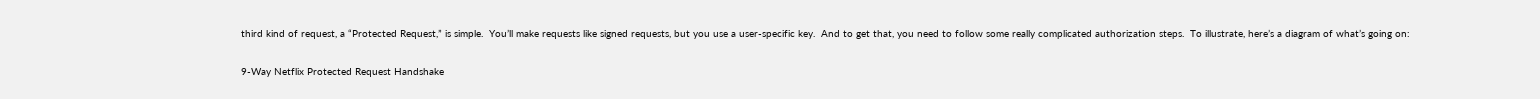third kind of request, a “Protected Request,” is simple.  You’ll make requests like signed requests, but you use a user-specific key.  And to get that, you need to follow some really complicated authorization steps.  To illustrate, here’s a diagram of what’s going on:

9-Way Netflix Protected Request Handshake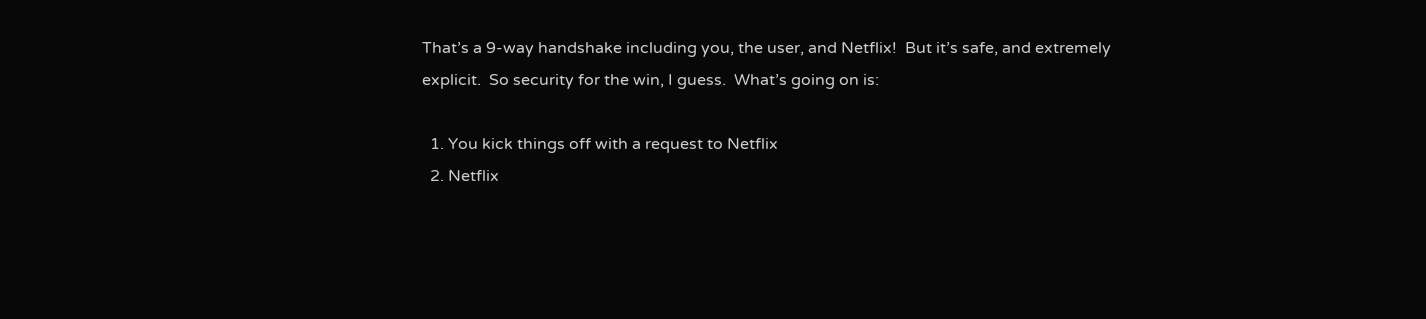That’s a 9-way handshake including you, the user, and Netflix!  But it’s safe, and extremely explicit.  So security for the win, I guess.  What’s going on is:

  1. You kick things off with a request to Netflix
  2. Netflix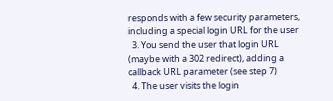responds with a few security parameters, including a special login URL for the user
  3. You send the user that login URL (maybe with a 302 redirect), adding a callback URL parameter (see step 7)
  4. The user visits the login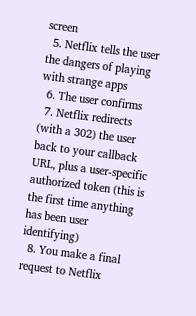screen
  5. Netflix tells the user the dangers of playing with strange apps
  6. The user confirms
  7. Netflix redirects (with a 302) the user back to your callback URL, plus a user-specific authorized token (this is the first time anything has been user identifying)
  8. You make a final request to Netflix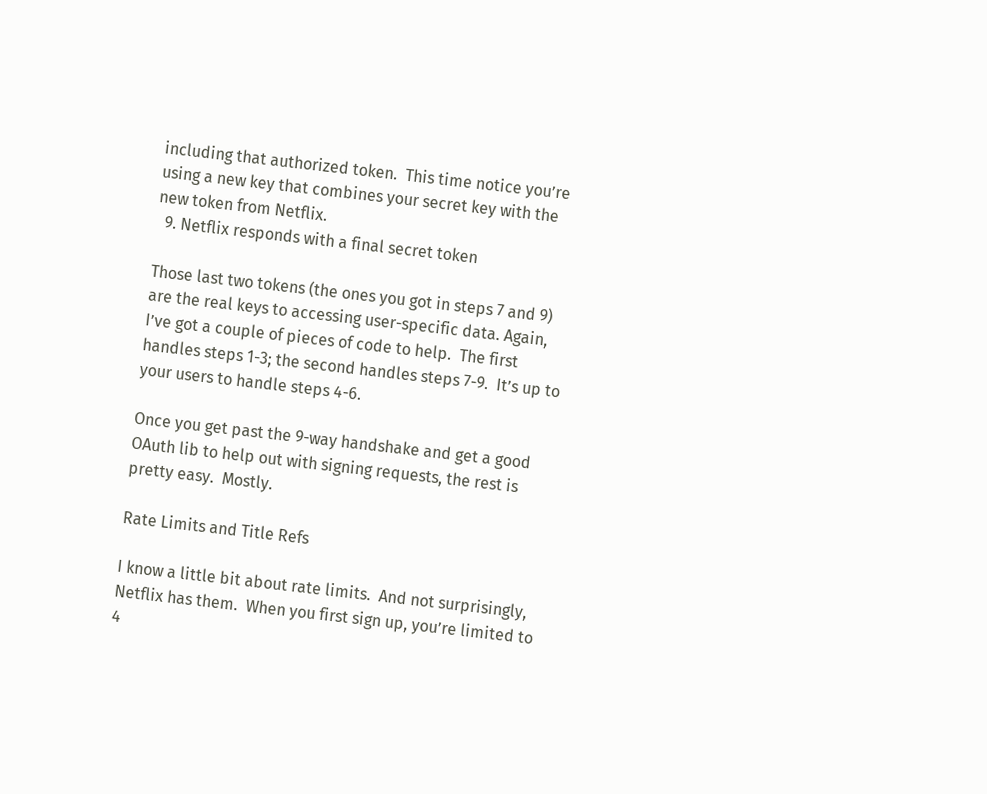including that authorized token.  This time notice you’re using a new key that combines your secret key with the new token from Netflix.
  9. Netflix responds with a final secret token

Those last two tokens (the ones you got in steps 7 and 9) are the real keys to accessing user-specific data. Again, I’ve got a couple of pieces of code to help.  The first handles steps 1-3; the second handles steps 7-9.  It’s up to your users to handle steps 4-6.

Once you get past the 9-way handshake and get a good OAuth lib to help out with signing requests, the rest is pretty easy.  Mostly.

Rate Limits and Title Refs

I know a little bit about rate limits.  And not surprisingly, Netflix has them.  When you first sign up, you’re limited to 4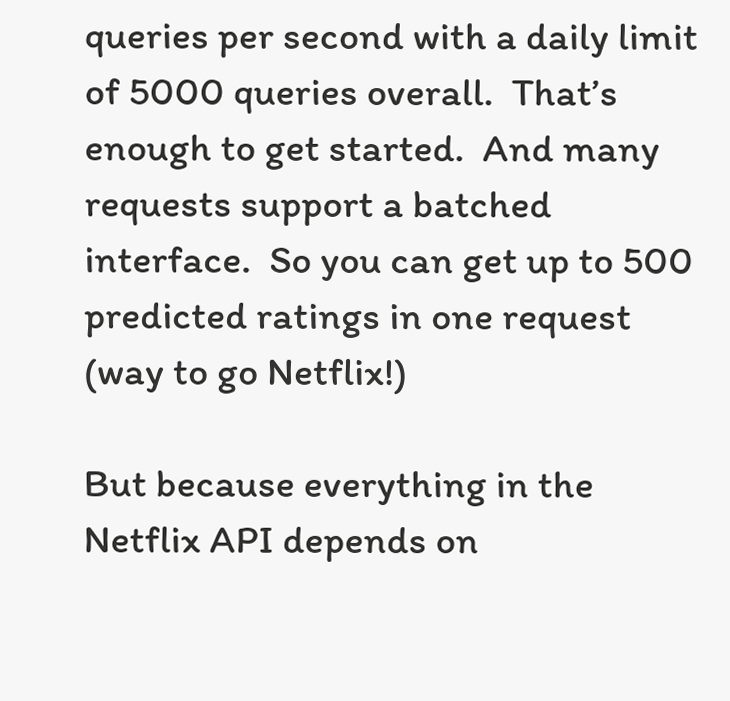queries per second with a daily limit of 5000 queries overall.  That’s enough to get started.  And many requests support a batched interface.  So you can get up to 500 predicted ratings in one request (way to go Netflix!)

But because everything in the Netflix API depends on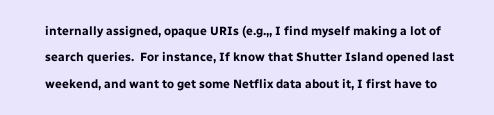internally assigned, opaque URIs (e.g.,, I find myself making a lot of search queries.  For instance, If know that Shutter Island opened last weekend, and want to get some Netflix data about it, I first have to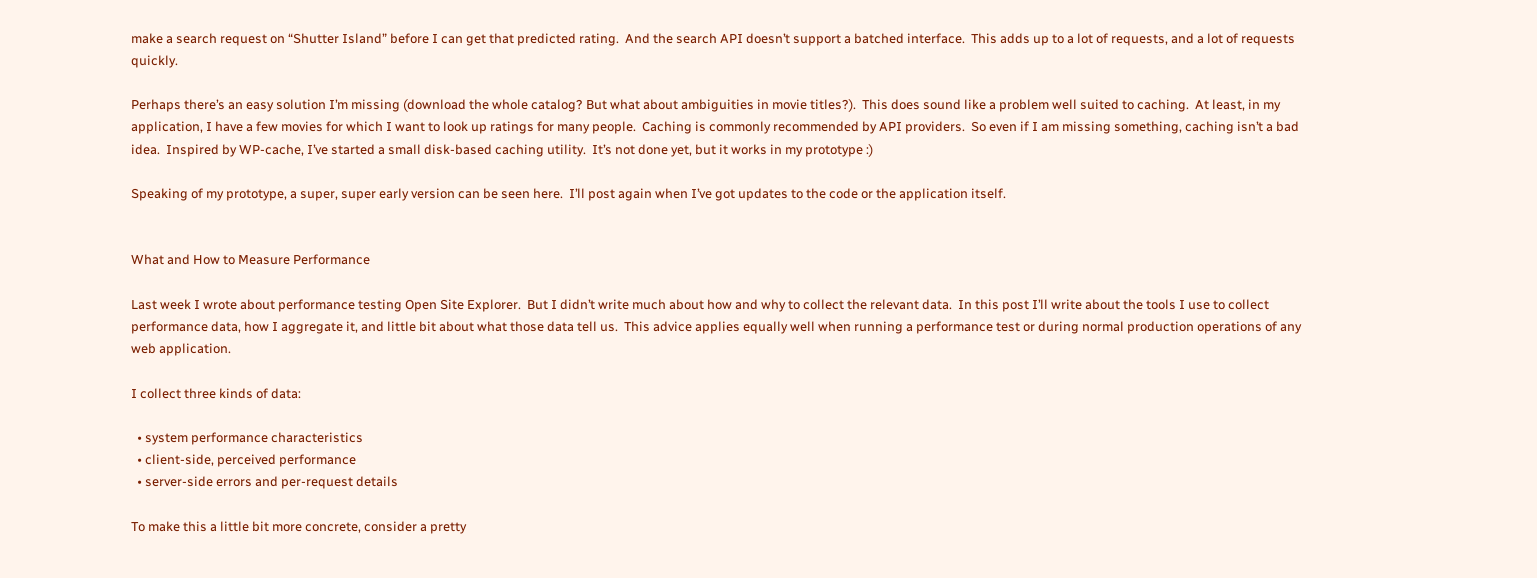make a search request on “Shutter Island” before I can get that predicted rating.  And the search API doesn’t support a batched interface.  This adds up to a lot of requests, and a lot of requests quickly.

Perhaps there’s an easy solution I’m missing (download the whole catalog? But what about ambiguities in movie titles?).  This does sound like a problem well suited to caching.  At least, in my application, I have a few movies for which I want to look up ratings for many people.  Caching is commonly recommended by API providers.  So even if I am missing something, caching isn’t a bad idea.  Inspired by WP-cache, I’ve started a small disk-based caching utility.  It’s not done yet, but it works in my prototype :)

Speaking of my prototype, a super, super early version can be seen here.  I’ll post again when I’ve got updates to the code or the application itself.


What and How to Measure Performance

Last week I wrote about performance testing Open Site Explorer.  But I didn’t write much about how and why to collect the relevant data.  In this post I’ll write about the tools I use to collect performance data, how I aggregate it, and little bit about what those data tell us.  This advice applies equally well when running a performance test or during normal production operations of any web application.

I collect three kinds of data:

  • system performance characteristics
  • client-side, perceived performance
  • server-side errors and per-request details

To make this a little bit more concrete, consider a pretty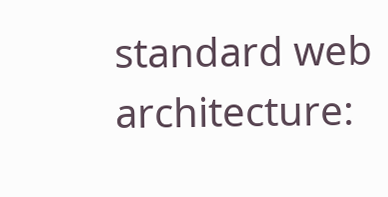standard web architecture: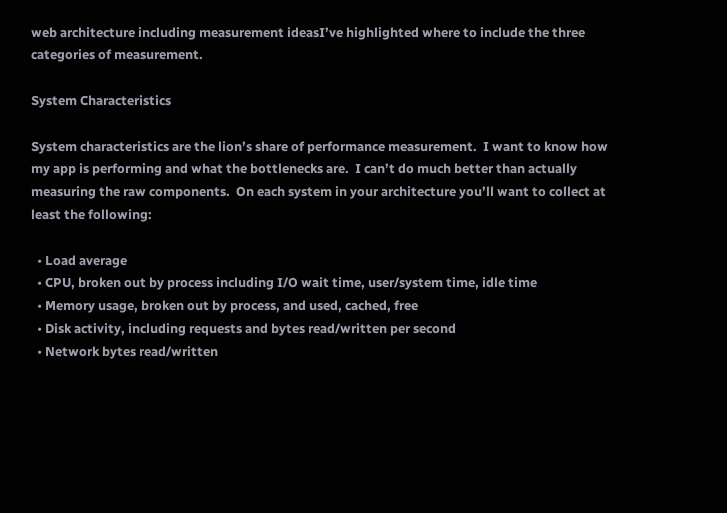web architecture including measurement ideasI’ve highlighted where to include the three categories of measurement.

System Characteristics

System characteristics are the lion’s share of performance measurement.  I want to know how my app is performing and what the bottlenecks are.  I can’t do much better than actually measuring the raw components.  On each system in your architecture you’ll want to collect at least the following:

  • Load average
  • CPU, broken out by process including I/O wait time, user/system time, idle time
  • Memory usage, broken out by process, and used, cached, free
  • Disk activity, including requests and bytes read/written per second
  • Network bytes read/written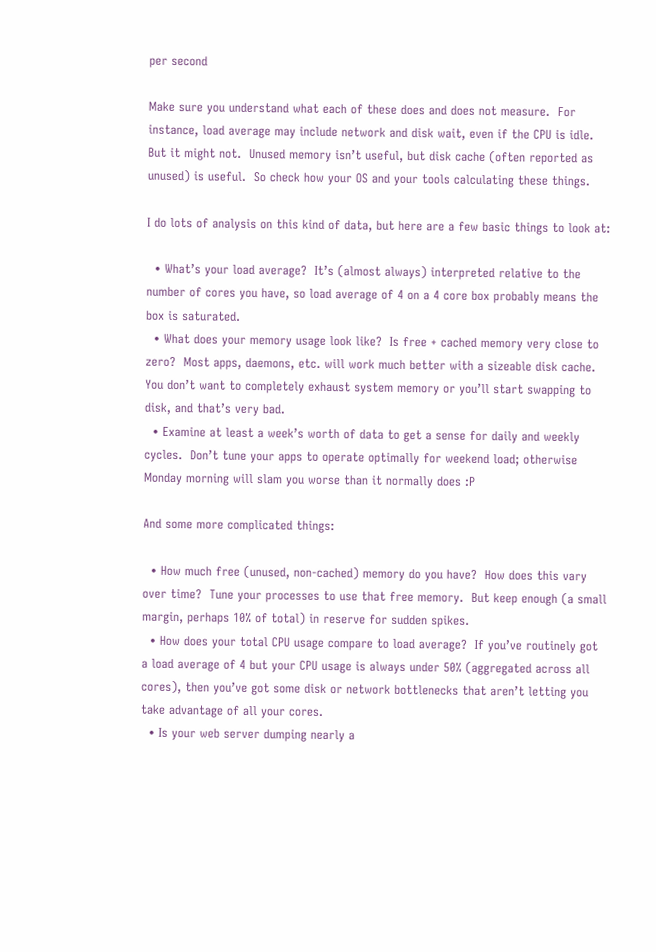per second

Make sure you understand what each of these does and does not measure.  For instance, load average may include network and disk wait, even if the CPU is idle.  But it might not.  Unused memory isn’t useful, but disk cache (often reported as unused) is useful.  So check how your OS and your tools calculating these things.

I do lots of analysis on this kind of data, but here are a few basic things to look at:

  • What’s your load average?  It’s (almost always) interpreted relative to the number of cores you have, so load average of 4 on a 4 core box probably means the box is saturated.
  • What does your memory usage look like?  Is free + cached memory very close to zero?  Most apps, daemons, etc. will work much better with a sizeable disk cache.  You don’t want to completely exhaust system memory or you’ll start swapping to disk, and that’s very bad.
  • Examine at least a week’s worth of data to get a sense for daily and weekly cycles.  Don’t tune your apps to operate optimally for weekend load; otherwise Monday morning will slam you worse than it normally does :P

And some more complicated things:

  • How much free (unused, non-cached) memory do you have?  How does this vary over time?  Tune your processes to use that free memory.  But keep enough (a small margin, perhaps 10% of total) in reserve for sudden spikes.
  • How does your total CPU usage compare to load average?  If you’ve routinely got a load average of 4 but your CPU usage is always under 50% (aggregated across all cores), then you’ve got some disk or network bottlenecks that aren’t letting you take advantage of all your cores.
  • Is your web server dumping nearly a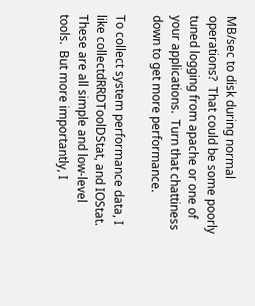MB/sec to disk during normal operations?  That could be some poorly tuned logging from apache or one of your applications.  Turn that chattiness down to get more performance.

To collect system performance data, I like collectdRRDToolDStat, and IOStat.  These are all simple and low-level tools.  But more importantly, I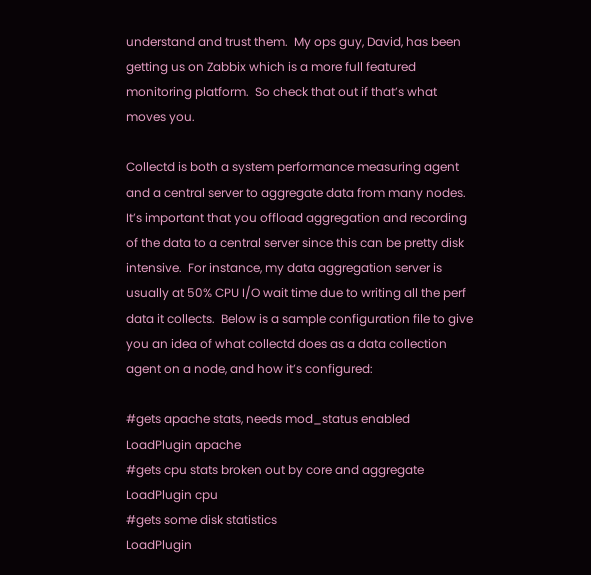understand and trust them.  My ops guy, David, has been getting us on Zabbix which is a more full featured monitoring platform.  So check that out if that’s what moves you.

Collectd is both a system performance measuring agent and a central server to aggregate data from many nodes.  It’s important that you offload aggregation and recording of the data to a central server since this can be pretty disk intensive.  For instance, my data aggregation server is usually at 50% CPU I/O wait time due to writing all the perf data it collects.  Below is a sample configuration file to give you an idea of what collectd does as a data collection agent on a node, and how it’s configured:

#gets apache stats, needs mod_status enabled
LoadPlugin apache
#gets cpu stats broken out by core and aggregate
LoadPlugin cpu
#gets some disk statistics
LoadPlugin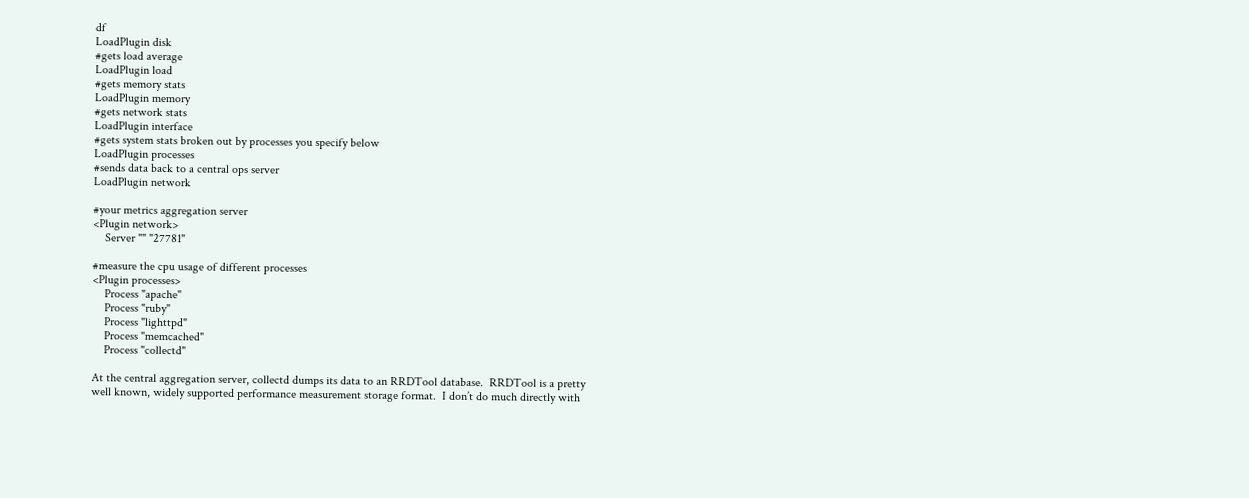df
LoadPlugin disk
#gets load average
LoadPlugin load
#gets memory stats
LoadPlugin memory
#gets network stats
LoadPlugin interface
#gets system stats broken out by processes you specify below
LoadPlugin processes
#sends data back to a central ops server
LoadPlugin network

#your metrics aggregation server
<Plugin network>
    Server "" "27781"

#measure the cpu usage of different processes
<Plugin processes>
    Process "apache"
    Process "ruby"
    Process "lighttpd"
    Process "memcached"
    Process "collectd"

At the central aggregation server, collectd dumps its data to an RRDTool database.  RRDTool is a pretty well known, widely supported performance measurement storage format.  I don’t do much directly with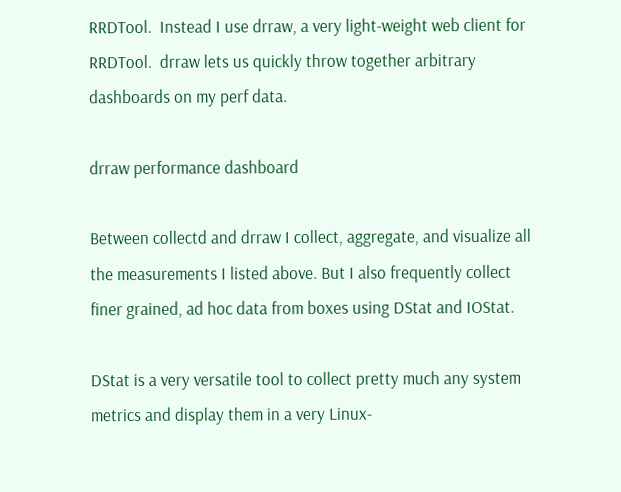RRDTool.  Instead I use drraw, a very light-weight web client for RRDTool.  drraw lets us quickly throw together arbitrary dashboards on my perf data.

drraw performance dashboard

Between collectd and drraw I collect, aggregate, and visualize all the measurements I listed above. But I also frequently collect finer grained, ad hoc data from boxes using DStat and IOStat.

DStat is a very versatile tool to collect pretty much any system metrics and display them in a very Linux-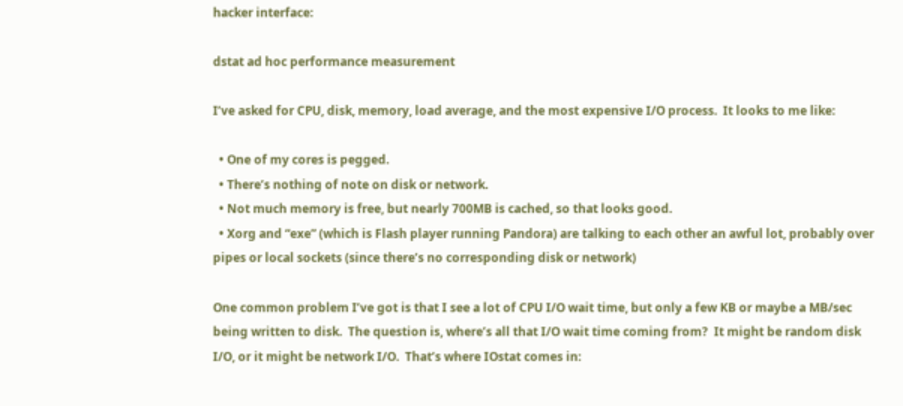hacker interface:

dstat ad hoc performance measurement

I’ve asked for CPU, disk, memory, load average, and the most expensive I/O process.  It looks to me like:

  • One of my cores is pegged.
  • There’s nothing of note on disk or network.
  • Not much memory is free, but nearly 700MB is cached, so that looks good.
  • Xorg and “exe” (which is Flash player running Pandora) are talking to each other an awful lot, probably over pipes or local sockets (since there’s no corresponding disk or network)

One common problem I’ve got is that I see a lot of CPU I/O wait time, but only a few KB or maybe a MB/sec being written to disk.  The question is, where’s all that I/O wait time coming from?  It might be random disk I/O, or it might be network I/O.  That’s where IOstat comes in: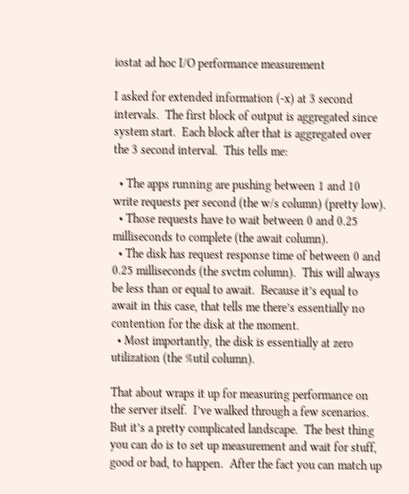iostat ad hoc I/O performance measurement

I asked for extended information (-x) at 3 second intervals.  The first block of output is aggregated since system start.  Each block after that is aggregated over the 3 second interval.  This tells me:

  • The apps running are pushing between 1 and 10 write requests per second (the w/s column) (pretty low).
  • Those requests have to wait between 0 and 0.25 milliseconds to complete (the await column).
  • The disk has request response time of between 0 and 0.25 milliseconds (the svctm column).  This will always be less than or equal to await.  Because it’s equal to await in this case, that tells me there’s essentially no contention for the disk at the moment.
  • Most importantly, the disk is essentially at zero utilization (the %util column).

That about wraps it up for measuring performance on the server itself.  I’ve walked through a few scenarios.  But it’s a pretty complicated landscape.  The best thing you can do is to set up measurement and wait for stuff, good or bad, to happen.  After the fact you can match up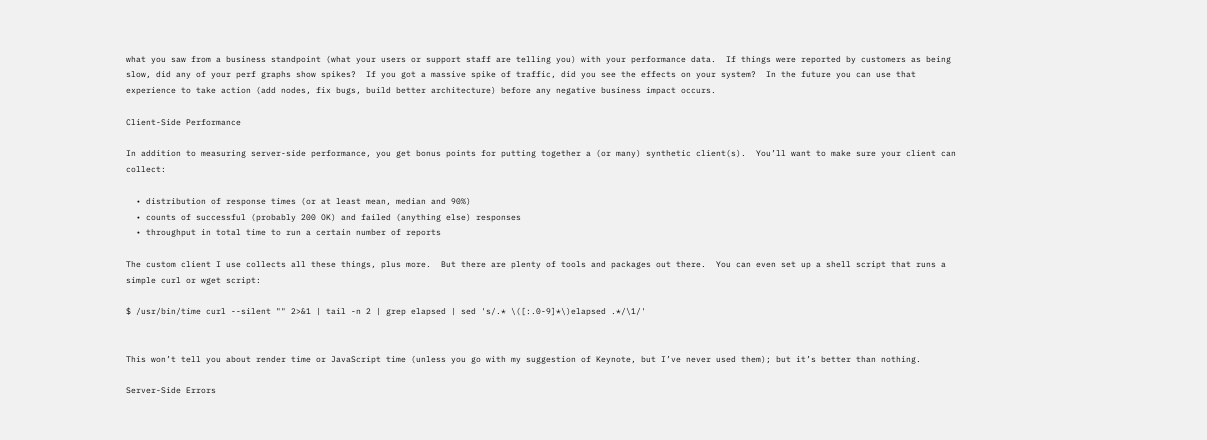what you saw from a business standpoint (what your users or support staff are telling you) with your performance data.  If things were reported by customers as being slow, did any of your perf graphs show spikes?  If you got a massive spike of traffic, did you see the effects on your system?  In the future you can use that experience to take action (add nodes, fix bugs, build better architecture) before any negative business impact occurs.

Client-Side Performance

In addition to measuring server-side performance, you get bonus points for putting together a (or many) synthetic client(s).  You’ll want to make sure your client can collect:

  • distribution of response times (or at least mean, median and 90%)
  • counts of successful (probably 200 OK) and failed (anything else) responses
  • throughput in total time to run a certain number of reports

The custom client I use collects all these things, plus more.  But there are plenty of tools and packages out there.  You can even set up a shell script that runs a simple curl or wget script:

$ /usr/bin/time curl --silent "" 2>&1 | tail -n 2 | grep elapsed | sed 's/.* \([:.0-9]*\)elapsed .*/\1/'


This won’t tell you about render time or JavaScript time (unless you go with my suggestion of Keynote, but I’ve never used them); but it’s better than nothing.

Server-Side Errors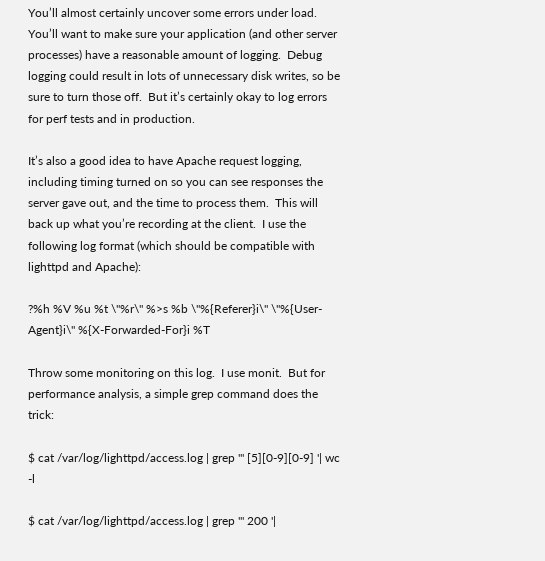You’ll almost certainly uncover some errors under load.  You’ll want to make sure your application (and other server processes) have a reasonable amount of logging.  Debug logging could result in lots of unnecessary disk writes, so be sure to turn those off.  But it’s certainly okay to log errors for perf tests and in production.

It’s also a good idea to have Apache request logging, including timing turned on so you can see responses the server gave out, and the time to process them.  This will back up what you’re recording at the client.  I use the following log format (which should be compatible with lighttpd and Apache):

?%h %V %u %t \"%r\" %>s %b \"%{Referer}i\" \"%{User-Agent}i\" %{X-Forwarded-For}i %T

Throw some monitoring on this log.  I use monit.  But for performance analysis, a simple grep command does the trick:

$ cat /var/log/lighttpd/access.log | grep '" [5][0-9][0-9] '| wc -l

$ cat /var/log/lighttpd/access.log | grep '" 200 '|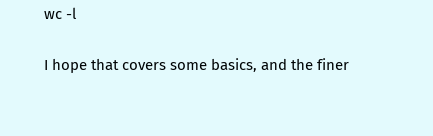wc -l

I hope that covers some basics, and the finer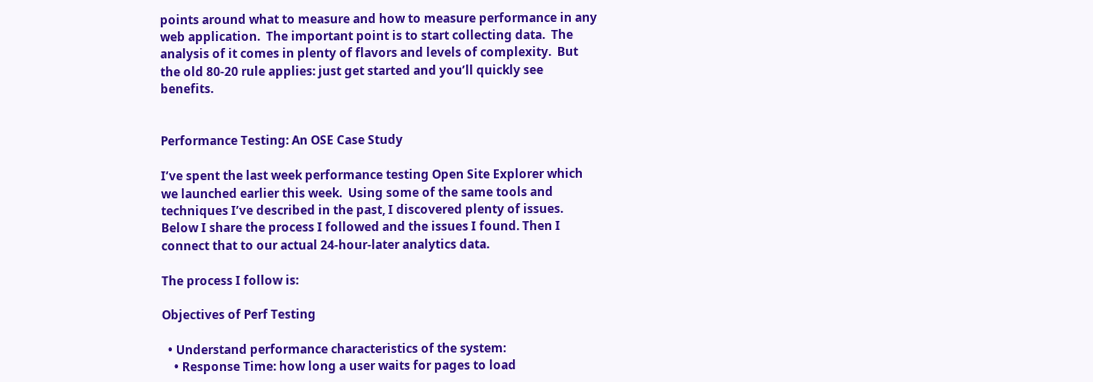points around what to measure and how to measure performance in any web application.  The important point is to start collecting data.  The analysis of it comes in plenty of flavors and levels of complexity.  But the old 80-20 rule applies: just get started and you’ll quickly see benefits.


Performance Testing: An OSE Case Study

I’ve spent the last week performance testing Open Site Explorer which we launched earlier this week.  Using some of the same tools and techniques I’ve described in the past, I discovered plenty of issues.  Below I share the process I followed and the issues I found. Then I connect that to our actual 24-hour-later analytics data.

The process I follow is:

Objectives of Perf Testing

  • Understand performance characteristics of the system:
    • Response Time: how long a user waits for pages to load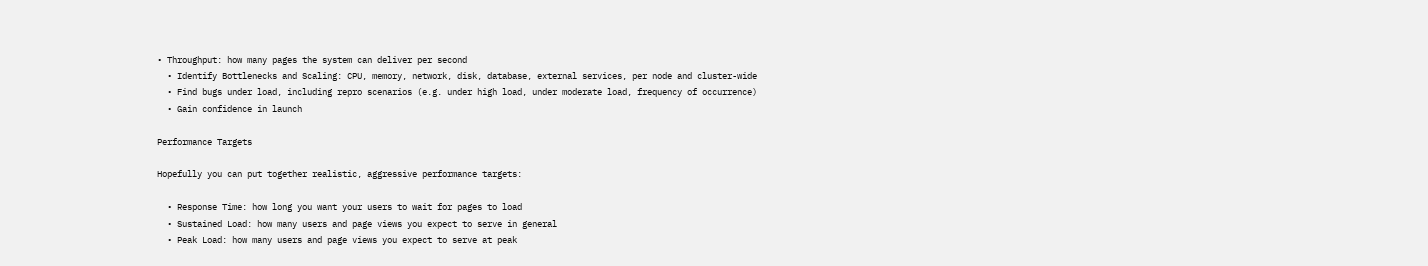• Throughput: how many pages the system can deliver per second
  • Identify Bottlenecks and Scaling: CPU, memory, network, disk, database, external services, per node and cluster-wide
  • Find bugs under load, including repro scenarios (e.g. under high load, under moderate load, frequency of occurrence)
  • Gain confidence in launch

Performance Targets

Hopefully you can put together realistic, aggressive performance targets:

  • Response Time: how long you want your users to wait for pages to load
  • Sustained Load: how many users and page views you expect to serve in general
  • Peak Load: how many users and page views you expect to serve at peak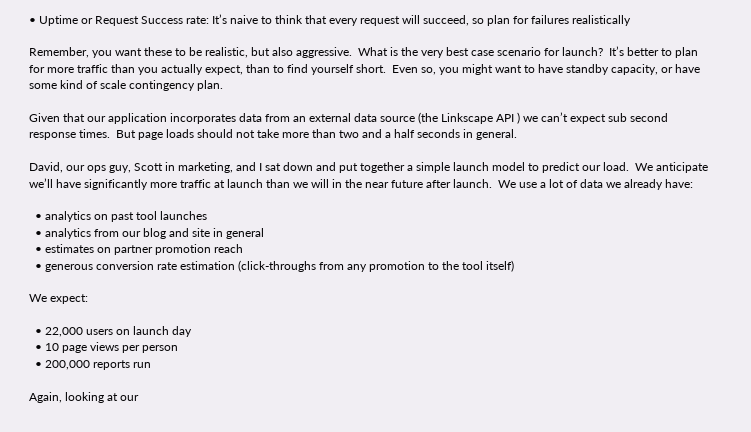• Uptime or Request Success rate: It’s naive to think that every request will succeed, so plan for failures realistically

Remember, you want these to be realistic, but also aggressive.  What is the very best case scenario for launch?  It’s better to plan for more traffic than you actually expect, than to find yourself short.  Even so, you might want to have standby capacity, or have some kind of scale contingency plan.

Given that our application incorporates data from an external data source (the Linkscape API ) we can’t expect sub second response times.  But page loads should not take more than two and a half seconds in general.

David, our ops guy, Scott in marketing, and I sat down and put together a simple launch model to predict our load.  We anticipate we’ll have significantly more traffic at launch than we will in the near future after launch.  We use a lot of data we already have:

  • analytics on past tool launches
  • analytics from our blog and site in general
  • estimates on partner promotion reach
  • generous conversion rate estimation (click-throughs from any promotion to the tool itself)

We expect:

  • 22,000 users on launch day
  • 10 page views per person
  • 200,000 reports run

Again, looking at our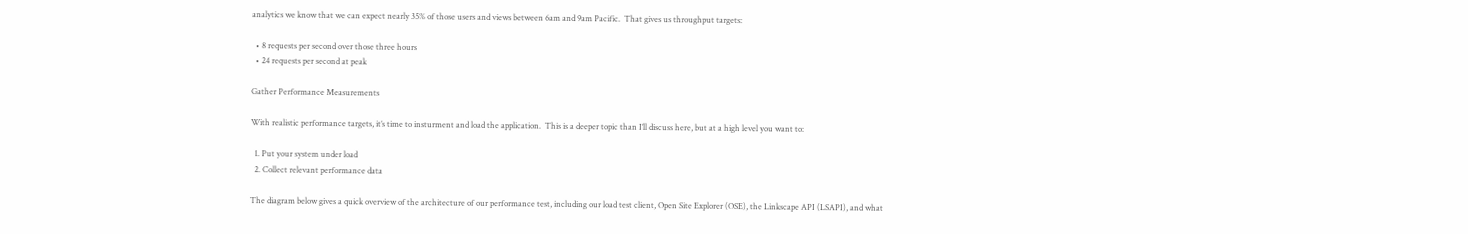analytics we know that we can expect nearly 35% of those users and views between 6am and 9am Pacific.  That gives us throughput targets:

  • 8 requests per second over those three hours
  • 24 requests per second at peak

Gather Performance Measurements

With realistic performance targets, it’s time to insturment and load the application.  This is a deeper topic than I’ll discuss here, but at a high level you want to:

  1. Put your system under load
  2. Collect relevant performance data

The diagram below gives a quick overview of the architecture of our performance test, including our load test client, Open Site Explorer (OSE), the Linkscape API (LSAPI), and what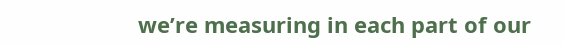we’re measuring in each part of our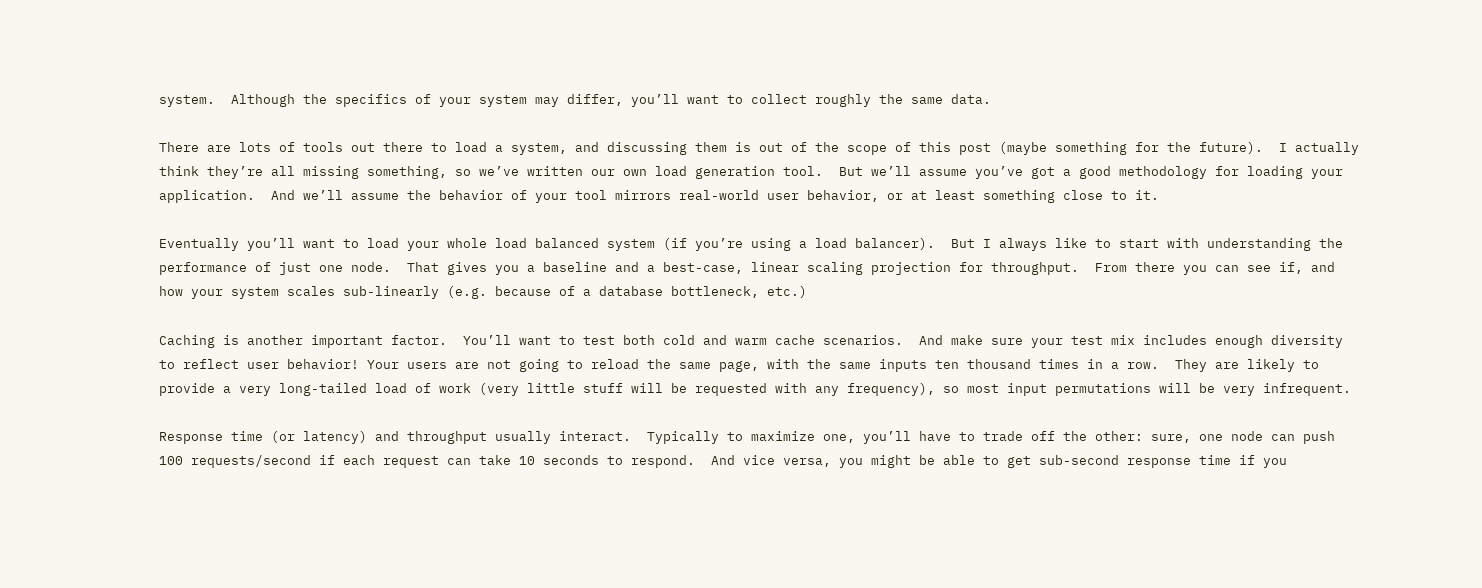system.  Although the specifics of your system may differ, you’ll want to collect roughly the same data.

There are lots of tools out there to load a system, and discussing them is out of the scope of this post (maybe something for the future).  I actually think they’re all missing something, so we’ve written our own load generation tool.  But we’ll assume you’ve got a good methodology for loading your application.  And we’ll assume the behavior of your tool mirrors real-world user behavior, or at least something close to it.

Eventually you’ll want to load your whole load balanced system (if you’re using a load balancer).  But I always like to start with understanding the performance of just one node.  That gives you a baseline and a best-case, linear scaling projection for throughput.  From there you can see if, and how your system scales sub-linearly (e.g. because of a database bottleneck, etc.)

Caching is another important factor.  You’ll want to test both cold and warm cache scenarios.  And make sure your test mix includes enough diversity to reflect user behavior! Your users are not going to reload the same page, with the same inputs ten thousand times in a row.  They are likely to provide a very long-tailed load of work (very little stuff will be requested with any frequency), so most input permutations will be very infrequent.

Response time (or latency) and throughput usually interact.  Typically to maximize one, you’ll have to trade off the other: sure, one node can push 100 requests/second if each request can take 10 seconds to respond.  And vice versa, you might be able to get sub-second response time if you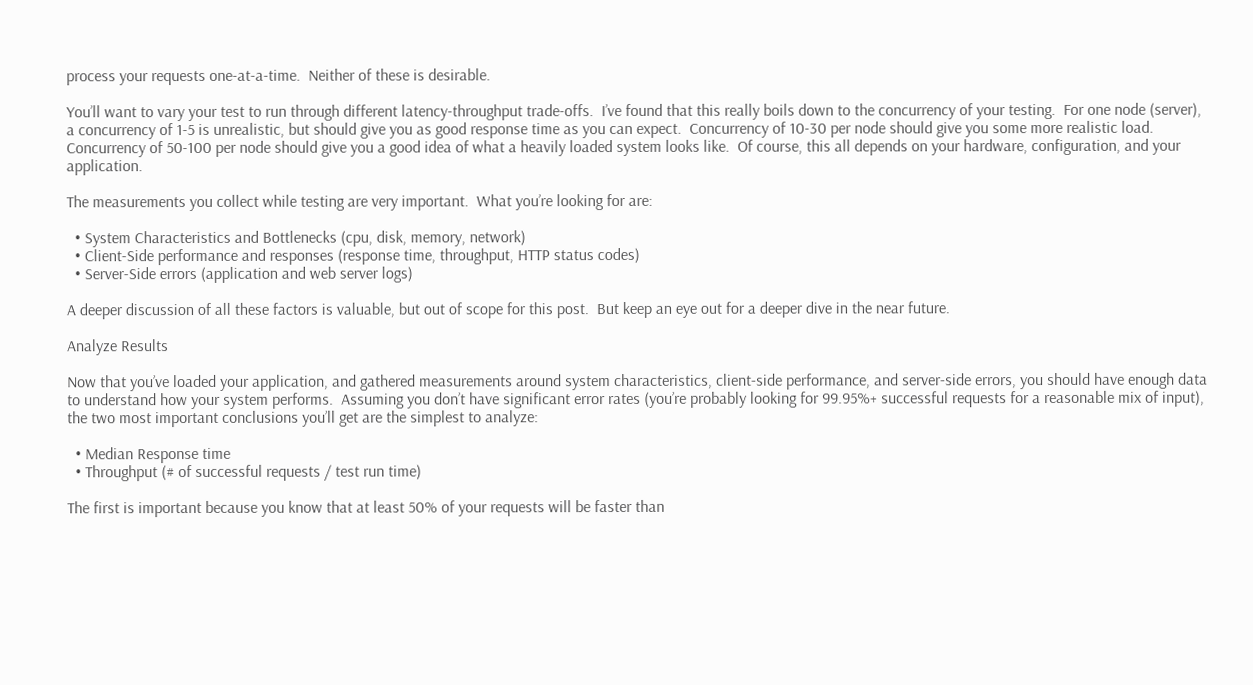process your requests one-at-a-time.  Neither of these is desirable.

You’ll want to vary your test to run through different latency-throughput trade-offs.  I’ve found that this really boils down to the concurrency of your testing.  For one node (server), a concurrency of 1-5 is unrealistic, but should give you as good response time as you can expect.  Concurrency of 10-30 per node should give you some more realistic load.  Concurrency of 50-100 per node should give you a good idea of what a heavily loaded system looks like.  Of course, this all depends on your hardware, configuration, and your application.

The measurements you collect while testing are very important.  What you’re looking for are:

  • System Characteristics and Bottlenecks (cpu, disk, memory, network)
  • Client-Side performance and responses (response time, throughput, HTTP status codes)
  • Server-Side errors (application and web server logs)

A deeper discussion of all these factors is valuable, but out of scope for this post.  But keep an eye out for a deeper dive in the near future.

Analyze Results

Now that you’ve loaded your application, and gathered measurements around system characteristics, client-side performance, and server-side errors, you should have enough data to understand how your system performs.  Assuming you don’t have significant error rates (you’re probably looking for 99.95%+ successful requests for a reasonable mix of input), the two most important conclusions you’ll get are the simplest to analyze:

  • Median Response time
  • Throughput (# of successful requests / test run time)

The first is important because you know that at least 50% of your requests will be faster than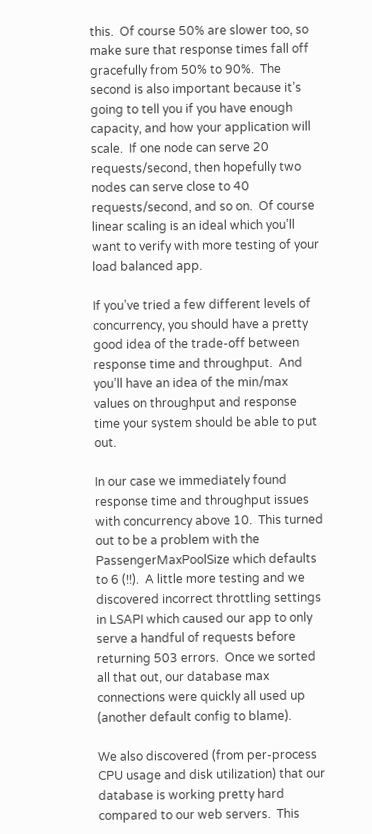this.  Of course 50% are slower too, so make sure that response times fall off gracefully from 50% to 90%.  The second is also important because it’s going to tell you if you have enough capacity, and how your application will scale.  If one node can serve 20 requests/second, then hopefully two nodes can serve close to 40 requests/second, and so on.  Of course linear scaling is an ideal which you’ll want to verify with more testing of your load balanced app.

If you’ve tried a few different levels of concurrency, you should have a pretty good idea of the trade-off between response time and throughput.  And you’ll have an idea of the min/max values on throughput and response time your system should be able to put out.

In our case we immediately found response time and throughput issues with concurrency above 10.  This turned out to be a problem with the PassengerMaxPoolSize which defaults to 6 (!!).  A little more testing and we discovered incorrect throttling settings in LSAPI which caused our app to only serve a handful of requests before returning 503 errors.  Once we sorted all that out, our database max connections were quickly all used up (another default config to blame).

We also discovered (from per-process CPU usage and disk utilization) that our database is working pretty hard compared to our web servers.  This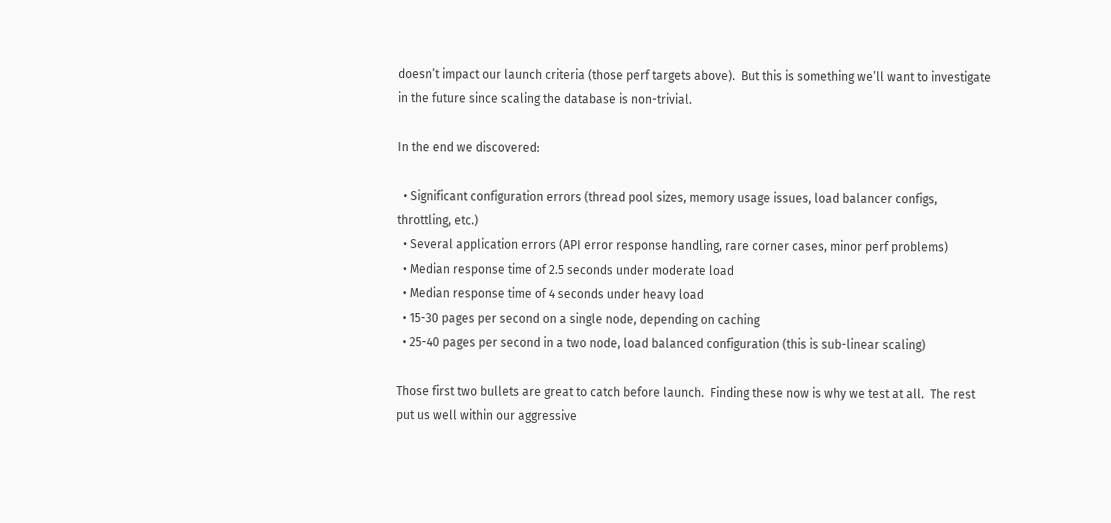doesn’t impact our launch criteria (those perf targets above).  But this is something we’ll want to investigate in the future since scaling the database is non-trivial.

In the end we discovered:

  • Significant configuration errors (thread pool sizes, memory usage issues, load balancer configs, throttling, etc.)
  • Several application errors (API error response handling, rare corner cases, minor perf problems)
  • Median response time of 2.5 seconds under moderate load
  • Median response time of 4 seconds under heavy load
  • 15-30 pages per second on a single node, depending on caching
  • 25-40 pages per second in a two node, load balanced configuration (this is sub-linear scaling)

Those first two bullets are great to catch before launch.  Finding these now is why we test at all.  The rest put us well within our aggressive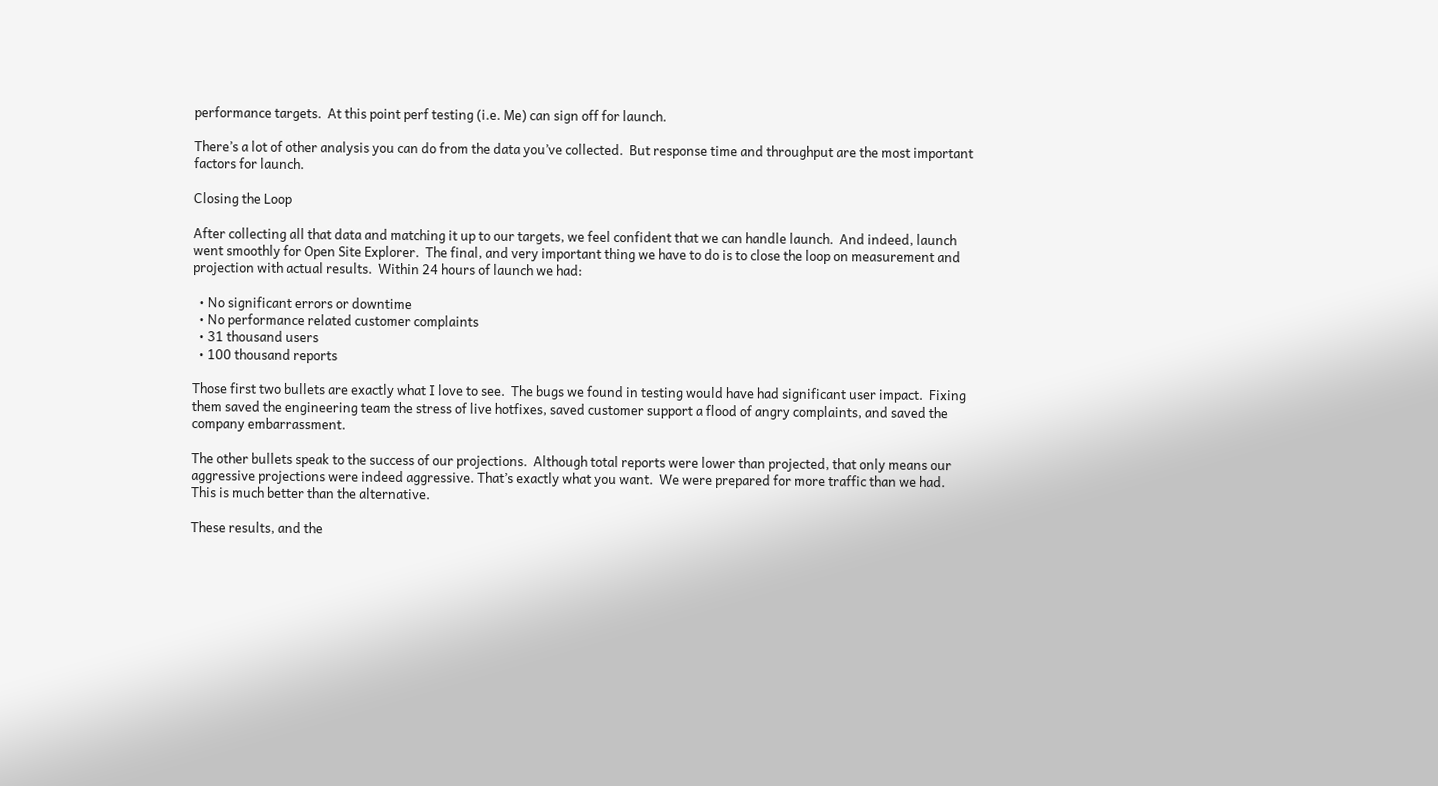performance targets.  At this point perf testing (i.e. Me) can sign off for launch.

There’s a lot of other analysis you can do from the data you’ve collected.  But response time and throughput are the most important factors for launch.

Closing the Loop

After collecting all that data and matching it up to our targets, we feel confident that we can handle launch.  And indeed, launch went smoothly for Open Site Explorer.  The final, and very important thing we have to do is to close the loop on measurement and projection with actual results.  Within 24 hours of launch we had:

  • No significant errors or downtime
  • No performance related customer complaints
  • 31 thousand users
  • 100 thousand reports

Those first two bullets are exactly what I love to see.  The bugs we found in testing would have had significant user impact.  Fixing them saved the engineering team the stress of live hotfixes, saved customer support a flood of angry complaints, and saved the company embarrassment.

The other bullets speak to the success of our projections.  Although total reports were lower than projected, that only means our aggressive projections were indeed aggressive. That’s exactly what you want.  We were prepared for more traffic than we had.  This is much better than the alternative.

These results, and the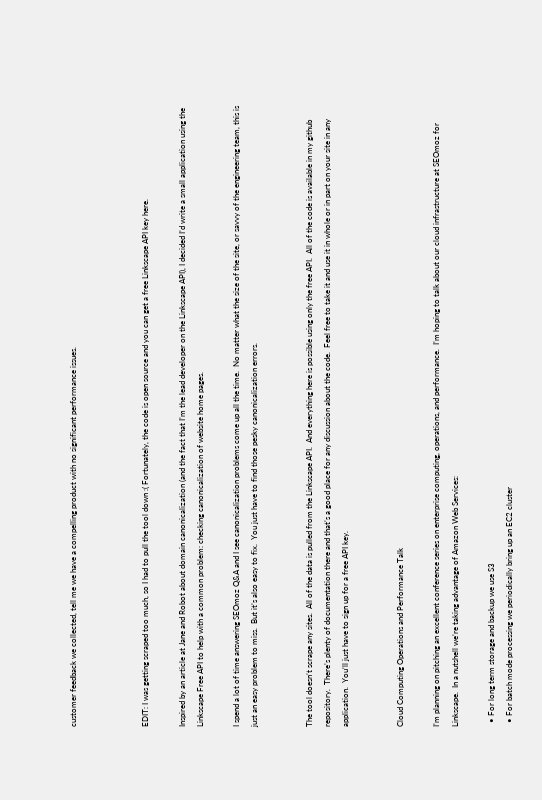customer feedback we collected, tell me we have a compelling product with no significant performance issues.



EDIT: I was getting scraped too much, so I had to pull the tool down :( Fortunately, the code is open source and you can get a free Linkscape API key here.

Inspired by an article at Jane and Robot about domain canonicalization (and the fact that I’m the lead developer on the Linkscape API), I decided I’d write a small application using the Linkscape Free API to help with a common problem: checking canonicalization of website home pages.

I spend a lot of time answering SEOmoz Q&A and I see canonicalization problems come up all the time.  No matter what the size of the site, or savvy of the engineering team, this is just an easy problem to miss.  But it’s also easy to fix.  You just have to find those pesky canonicalization errors.


The tool doesn’t scrape any sites.  All of the data is pulled from the Linkscape API.  And everything here is possible using only the free API.  All of the code is available in my github repository.  There’s plenty of documentation there and that’s a good place for any discussion about the code.  Feel free to take it and use it in whole or in part on your site in any application.  You’ll just have to sign up for a free API key.


Cloud Computing Operations and Performance Talk

I’m planning on pitching an excellent conference series on enterprise computing, operations, and performance.  I’m hoping to talk about our cloud infrastructure at SEOmoz for Linkscape.  In a nutshell we’re taking advantage of Amazon Web Services:

  • For long term storage and backup we use S3
  • For batch mode processing we periodically bring up an EC2 cluster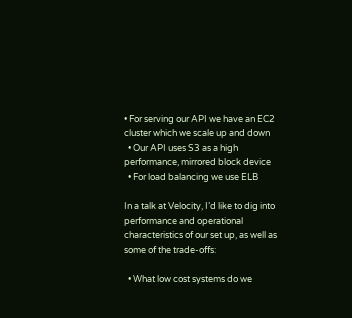• For serving our API we have an EC2 cluster which we scale up and down
  • Our API uses S3 as a high performance, mirrored block device
  • For load balancing we use ELB

In a talk at Velocity, I’d like to dig into performance and operational characteristics of our set up, as well as some of the trade-offs:

  • What low cost systems do we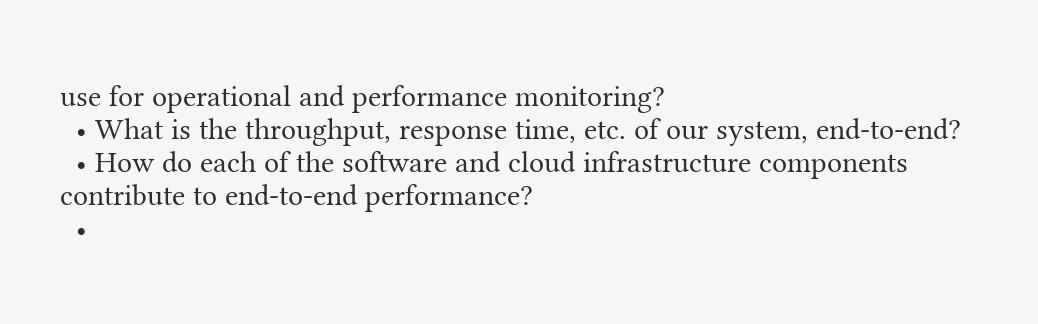use for operational and performance monitoring?
  • What is the throughput, response time, etc. of our system, end-to-end?
  • How do each of the software and cloud infrastructure components contribute to end-to-end performance?
  •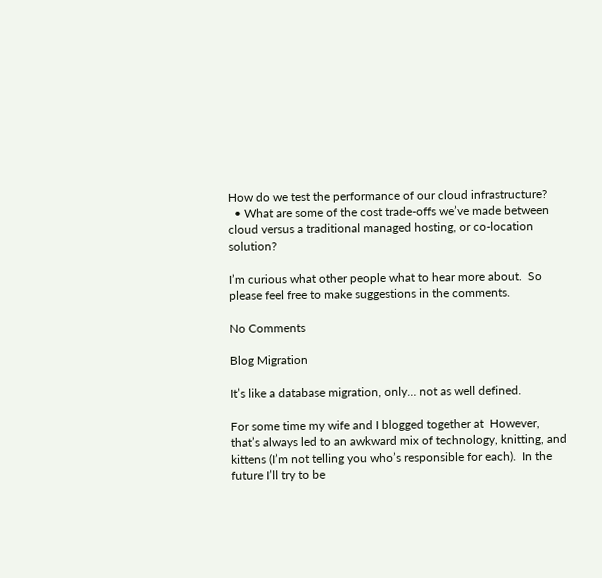How do we test the performance of our cloud infrastructure?
  • What are some of the cost trade-offs we’ve made between cloud versus a traditional managed hosting, or co-location solution?

I’m curious what other people what to hear more about.  So please feel free to make suggestions in the comments.

No Comments

Blog Migration

It’s like a database migration, only… not as well defined.

For some time my wife and I blogged together at  However, that’s always led to an awkward mix of technology, knitting, and kittens (I’m not telling you who’s responsible for each).  In the future I’ll try to be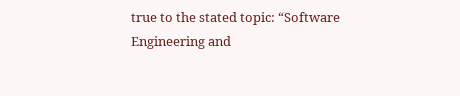true to the stated topic: “Software Engineering and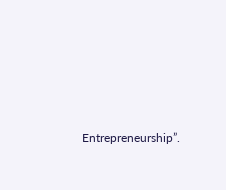Entrepreneurship”.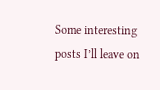Some interesting posts I’ll leave on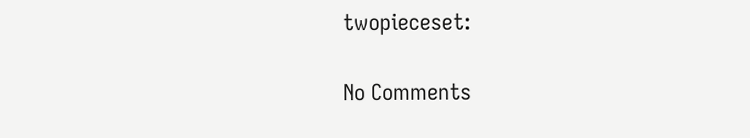twopieceset:

No Comments